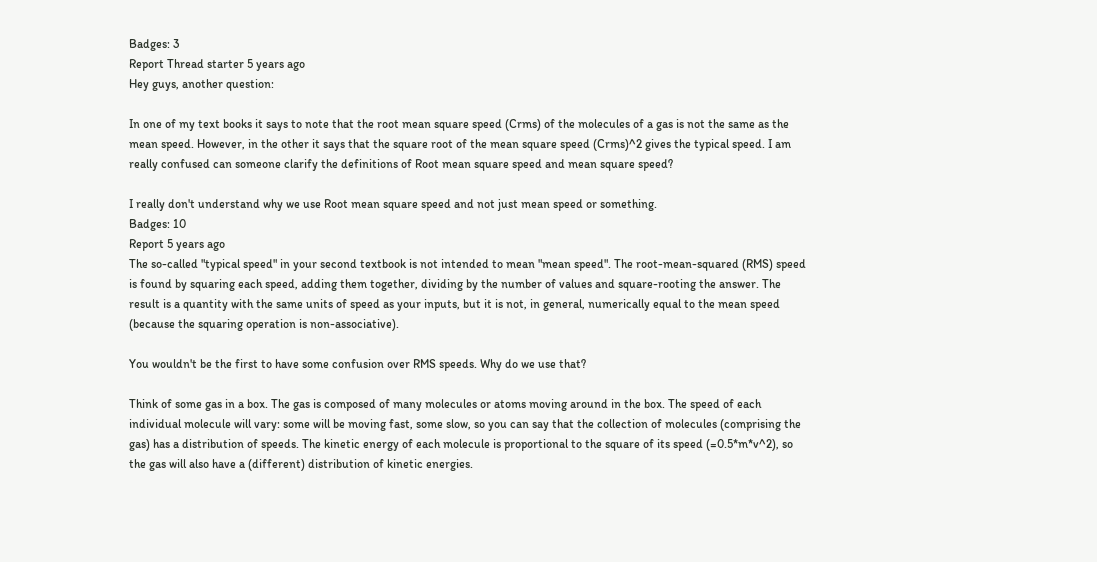Badges: 3
Report Thread starter 5 years ago
Hey guys, another question:

In one of my text books it says to note that the root mean square speed (Crms) of the molecules of a gas is not the same as the mean speed. However, in the other it says that the square root of the mean square speed (Crms)^2 gives the typical speed. I am really confused can someone clarify the definitions of Root mean square speed and mean square speed?

I really don't understand why we use Root mean square speed and not just mean speed or something.
Badges: 10
Report 5 years ago
The so-called "typical speed" in your second textbook is not intended to mean "mean speed". The root-mean-squared (RMS) speed is found by squaring each speed, adding them together, dividing by the number of values and square-rooting the answer. The result is a quantity with the same units of speed as your inputs, but it is not, in general, numerically equal to the mean speed (because the squaring operation is non-associative).

You wouldn't be the first to have some confusion over RMS speeds. Why do we use that?

Think of some gas in a box. The gas is composed of many molecules or atoms moving around in the box. The speed of each individual molecule will vary: some will be moving fast, some slow, so you can say that the collection of molecules (comprising the gas) has a distribution of speeds. The kinetic energy of each molecule is proportional to the square of its speed (=0.5*m*v^2), so the gas will also have a (different) distribution of kinetic energies.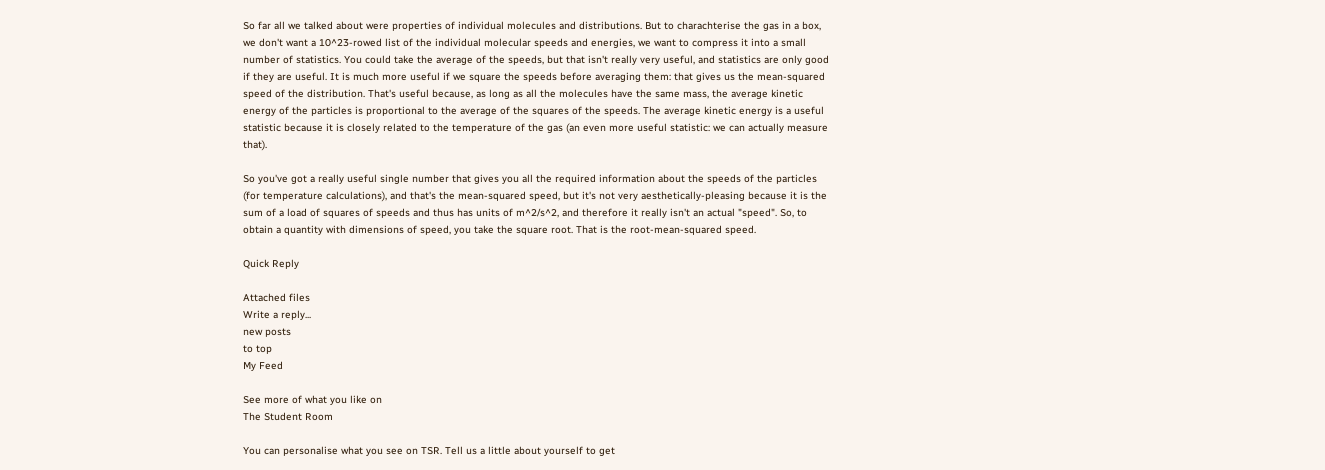So far all we talked about were properties of individual molecules and distributions. But to charachterise the gas in a box, we don't want a 10^23-rowed list of the individual molecular speeds and energies, we want to compress it into a small number of statistics. You could take the average of the speeds, but that isn't really very useful, and statistics are only good if they are useful. It is much more useful if we square the speeds before averaging them: that gives us the mean-squared speed of the distribution. That's useful because, as long as all the molecules have the same mass, the average kinetic energy of the particles is proportional to the average of the squares of the speeds. The average kinetic energy is a useful statistic because it is closely related to the temperature of the gas (an even more useful statistic: we can actually measure that).

So you've got a really useful single number that gives you all the required information about the speeds of the particles (for temperature calculations), and that's the mean-squared speed, but it's not very aesthetically-pleasing because it is the sum of a load of squares of speeds and thus has units of m^2/s^2, and therefore it really isn't an actual "speed". So, to obtain a quantity with dimensions of speed, you take the square root. That is the root-mean-squared speed.

Quick Reply

Attached files
Write a reply...
new posts
to top
My Feed

See more of what you like on
The Student Room

You can personalise what you see on TSR. Tell us a little about yourself to get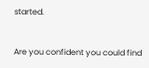started.


Are you confident you could find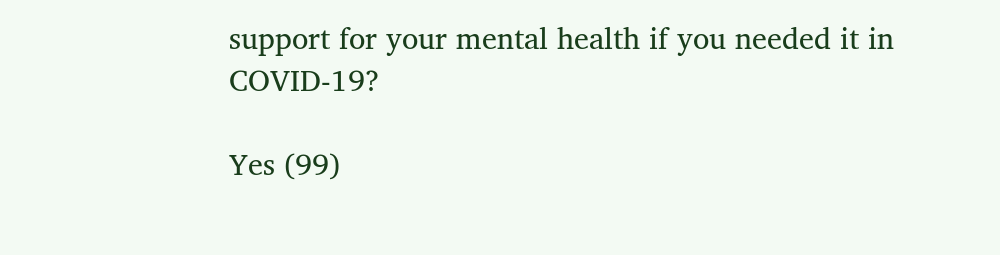support for your mental health if you needed it in COVID-19?

Yes (99)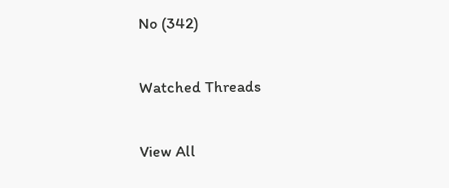No (342)

Watched Threads

View All